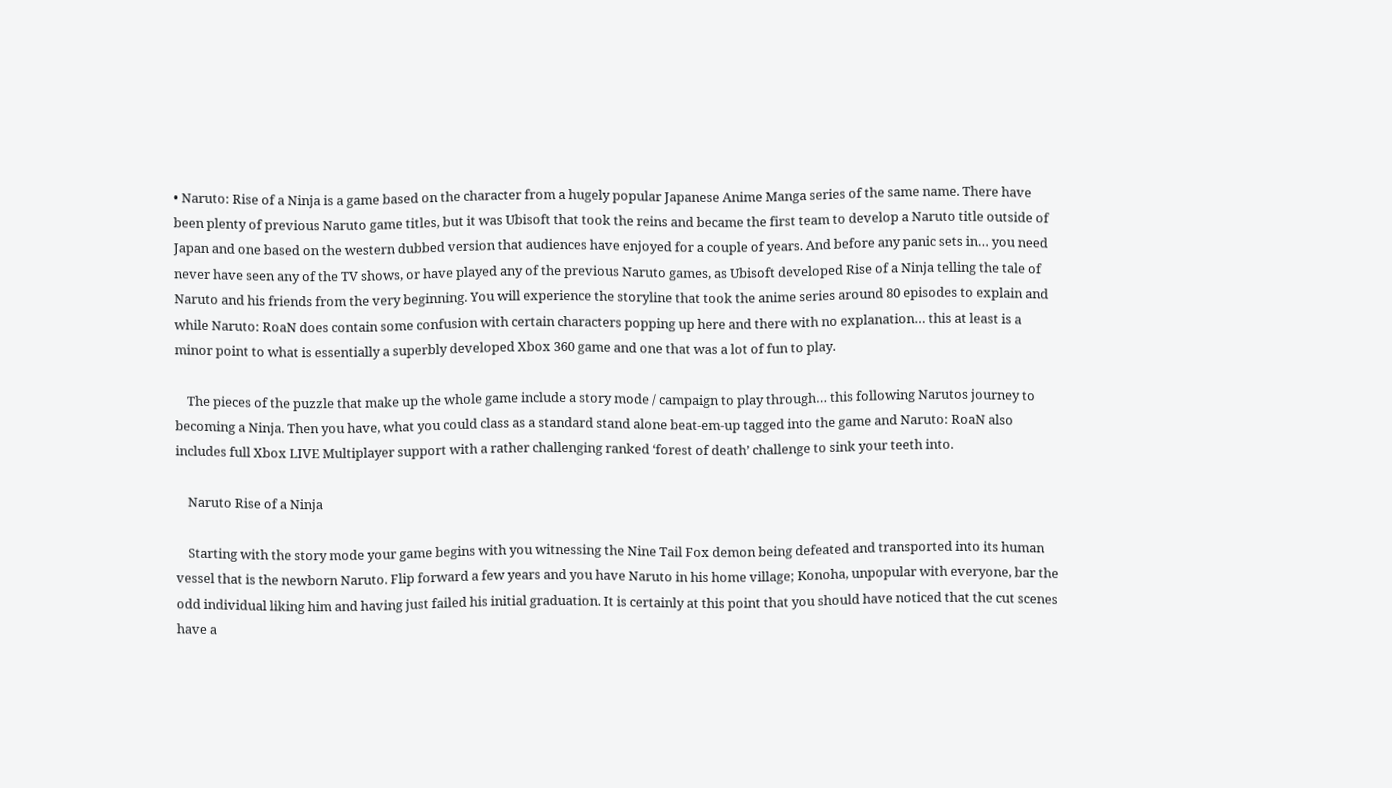• Naruto: Rise of a Ninja is a game based on the character from a hugely popular Japanese Anime Manga series of the same name. There have been plenty of previous Naruto game titles, but it was Ubisoft that took the reins and became the first team to develop a Naruto title outside of Japan and one based on the western dubbed version that audiences have enjoyed for a couple of years. And before any panic sets in… you need never have seen any of the TV shows, or have played any of the previous Naruto games, as Ubisoft developed Rise of a Ninja telling the tale of Naruto and his friends from the very beginning. You will experience the storyline that took the anime series around 80 episodes to explain and while Naruto: RoaN does contain some confusion with certain characters popping up here and there with no explanation… this at least is a minor point to what is essentially a superbly developed Xbox 360 game and one that was a lot of fun to play.

    The pieces of the puzzle that make up the whole game include a story mode / campaign to play through… this following Narutos journey to becoming a Ninja. Then you have, what you could class as a standard stand alone beat-em-up tagged into the game and Naruto: RoaN also includes full Xbox LIVE Multiplayer support with a rather challenging ranked ‘forest of death’ challenge to sink your teeth into.

    Naruto Rise of a Ninja

    Starting with the story mode your game begins with you witnessing the Nine Tail Fox demon being defeated and transported into its human vessel that is the newborn Naruto. Flip forward a few years and you have Naruto in his home village; Konoha, unpopular with everyone, bar the odd individual liking him and having just failed his initial graduation. It is certainly at this point that you should have noticed that the cut scenes have a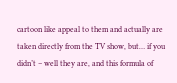cartoon like appeal to them and actually are taken directly from the TV show, but… if you didn’t – well they are, and this formula of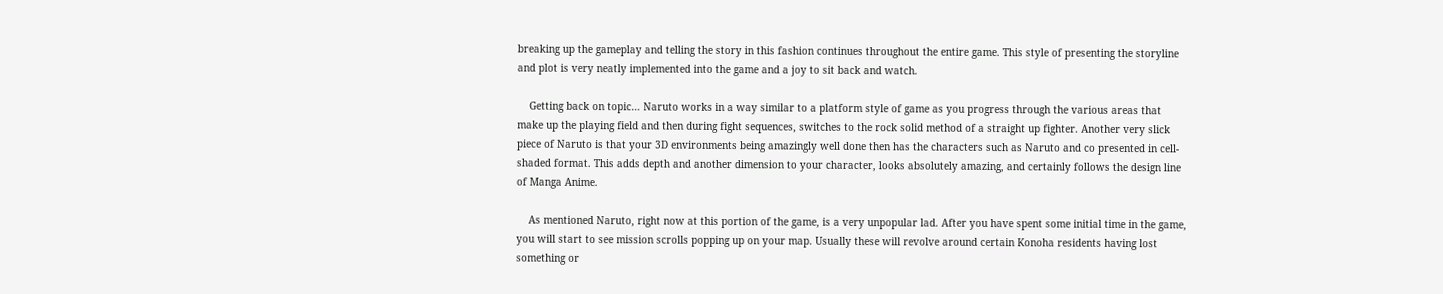breaking up the gameplay and telling the story in this fashion continues throughout the entire game. This style of presenting the storyline and plot is very neatly implemented into the game and a joy to sit back and watch.

    Getting back on topic… Naruto works in a way similar to a platform style of game as you progress through the various areas that make up the playing field and then during fight sequences, switches to the rock solid method of a straight up fighter. Another very slick piece of Naruto is that your 3D environments being amazingly well done then has the characters such as Naruto and co presented in cell-shaded format. This adds depth and another dimension to your character, looks absolutely amazing, and certainly follows the design line of Manga Anime.

    As mentioned Naruto, right now at this portion of the game, is a very unpopular lad. After you have spent some initial time in the game, you will start to see mission scrolls popping up on your map. Usually these will revolve around certain Konoha residents having lost something or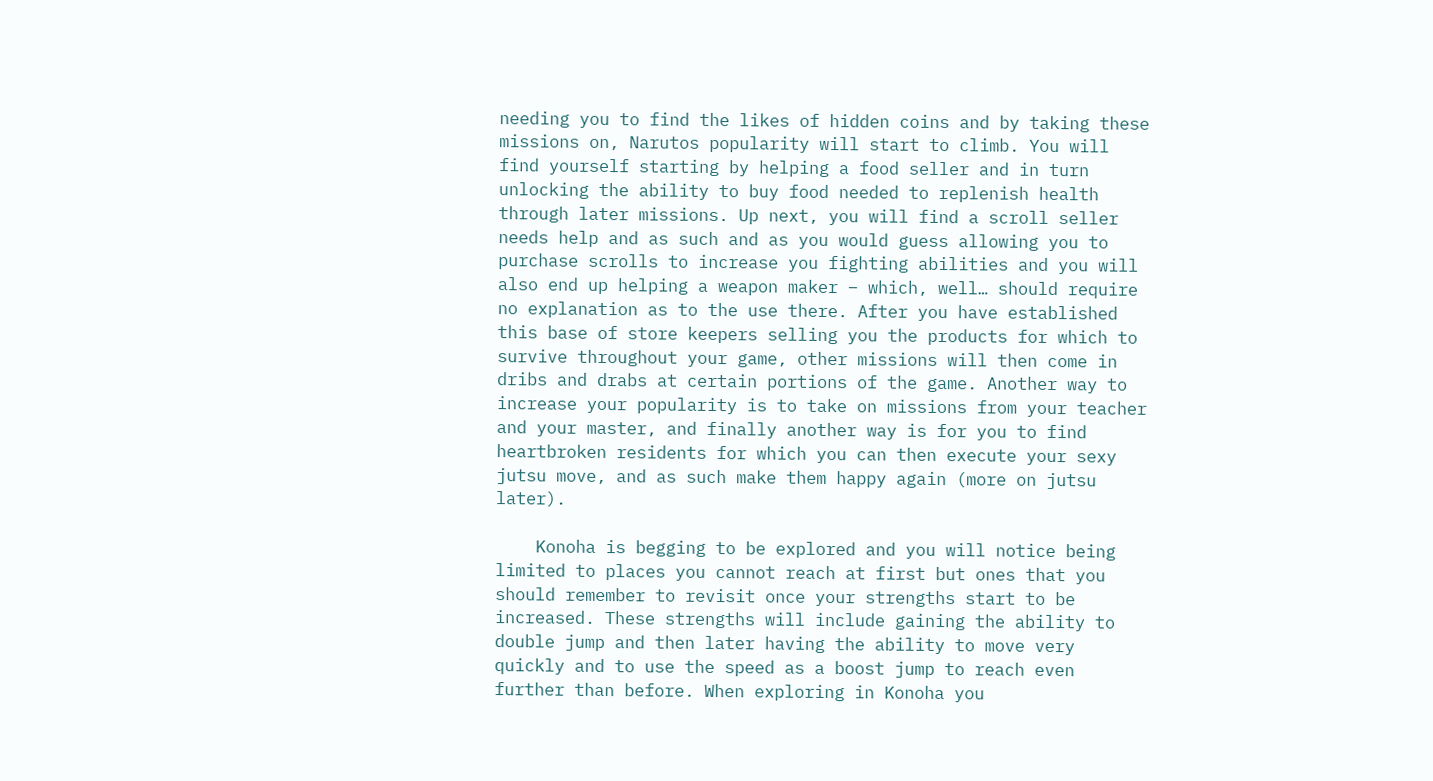needing you to find the likes of hidden coins and by taking these missions on, Narutos popularity will start to climb. You will find yourself starting by helping a food seller and in turn unlocking the ability to buy food needed to replenish health through later missions. Up next, you will find a scroll seller needs help and as such and as you would guess allowing you to purchase scrolls to increase you fighting abilities and you will also end up helping a weapon maker – which, well… should require no explanation as to the use there. After you have established this base of store keepers selling you the products for which to survive throughout your game, other missions will then come in dribs and drabs at certain portions of the game. Another way to increase your popularity is to take on missions from your teacher and your master, and finally another way is for you to find heartbroken residents for which you can then execute your sexy jutsu move, and as such make them happy again (more on jutsu later).

    Konoha is begging to be explored and you will notice being limited to places you cannot reach at first but ones that you should remember to revisit once your strengths start to be increased. These strengths will include gaining the ability to double jump and then later having the ability to move very quickly and to use the speed as a boost jump to reach even further than before. When exploring in Konoha you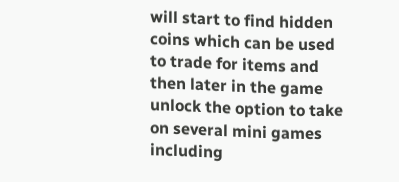will start to find hidden coins which can be used to trade for items and then later in the game unlock the option to take on several mini games including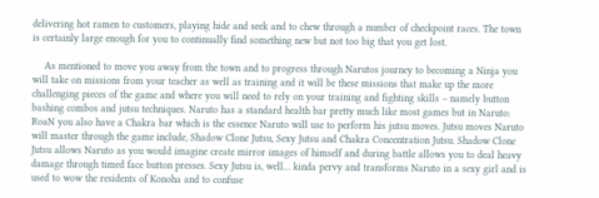delivering hot ramen to customers, playing hide and seek and to chew through a number of checkpoint races. The town is certainly large enough for you to continually find something new but not too big that you get lost.

    As mentioned to move you away from the town and to progress through Narutos journey to becoming a Ninja you will take on missions from your teacher as well as training and it will be these missions that make up the more challenging pieces of the game and where you will need to rely on your training and fighting skills – namely button bashing combos and jutsu techniques. Naruto has a standard health bar pretty much like most games but in Naruto: RoaN you also have a Chakra bar which is the essence Naruto will use to perform his jutsu moves. Jutsu moves Naruto will master through the game include, Shadow Clone Jutsu, Sexy Jutsu and Chakra Concentration Jutsu. Shadow Clone Jutsu allows Naruto as you would imagine create mirror images of himself and during battle allows you to deal heavy damage through timed face button presses. Sexy Jutsu is, well… kinda pervy and transforms Naruto in a sexy girl and is used to wow the residents of Konoha and to confuse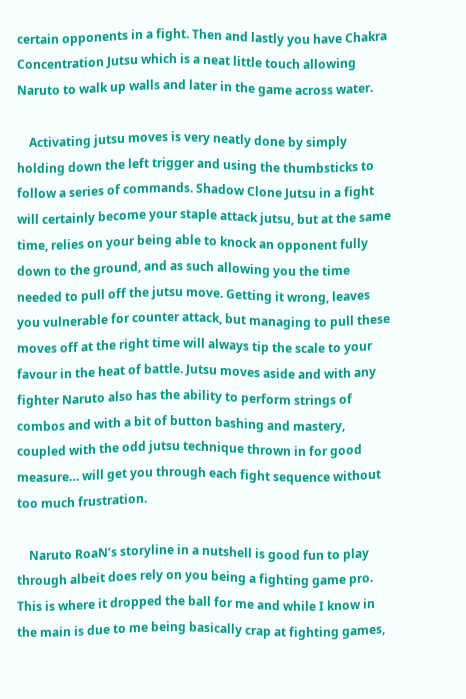certain opponents in a fight. Then and lastly you have Chakra Concentration Jutsu which is a neat little touch allowing Naruto to walk up walls and later in the game across water.

    Activating jutsu moves is very neatly done by simply holding down the left trigger and using the thumbsticks to follow a series of commands. Shadow Clone Jutsu in a fight will certainly become your staple attack jutsu, but at the same time, relies on your being able to knock an opponent fully down to the ground, and as such allowing you the time needed to pull off the jutsu move. Getting it wrong, leaves you vulnerable for counter attack, but managing to pull these moves off at the right time will always tip the scale to your favour in the heat of battle. Jutsu moves aside and with any fighter Naruto also has the ability to perform strings of combos and with a bit of button bashing and mastery, coupled with the odd jutsu technique thrown in for good measure… will get you through each fight sequence without too much frustration.

    Naruto RoaN’s storyline in a nutshell is good fun to play through albeit does rely on you being a fighting game pro. This is where it dropped the ball for me and while I know in the main is due to me being basically crap at fighting games,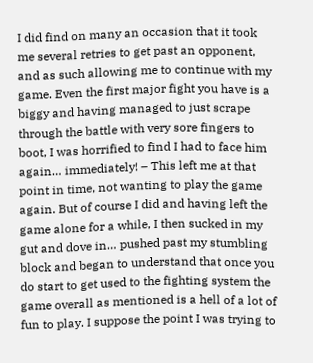I did find on many an occasion that it took me several retries to get past an opponent, and as such allowing me to continue with my game. Even the first major fight you have is a biggy and having managed to just scrape through the battle with very sore fingers to boot, I was horrified to find I had to face him again… immediately! – This left me at that point in time, not wanting to play the game again. But of course I did and having left the game alone for a while, I then sucked in my gut and dove in… pushed past my stumbling block and began to understand that once you do start to get used to the fighting system the game overall as mentioned is a hell of a lot of fun to play. I suppose the point I was trying to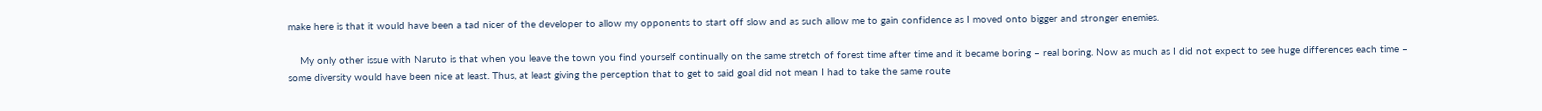make here is that it would have been a tad nicer of the developer to allow my opponents to start off slow and as such allow me to gain confidence as I moved onto bigger and stronger enemies.

    My only other issue with Naruto is that when you leave the town you find yourself continually on the same stretch of forest time after time and it became boring – real boring. Now as much as I did not expect to see huge differences each time – some diversity would have been nice at least. Thus, at least giving the perception that to get to said goal did not mean I had to take the same route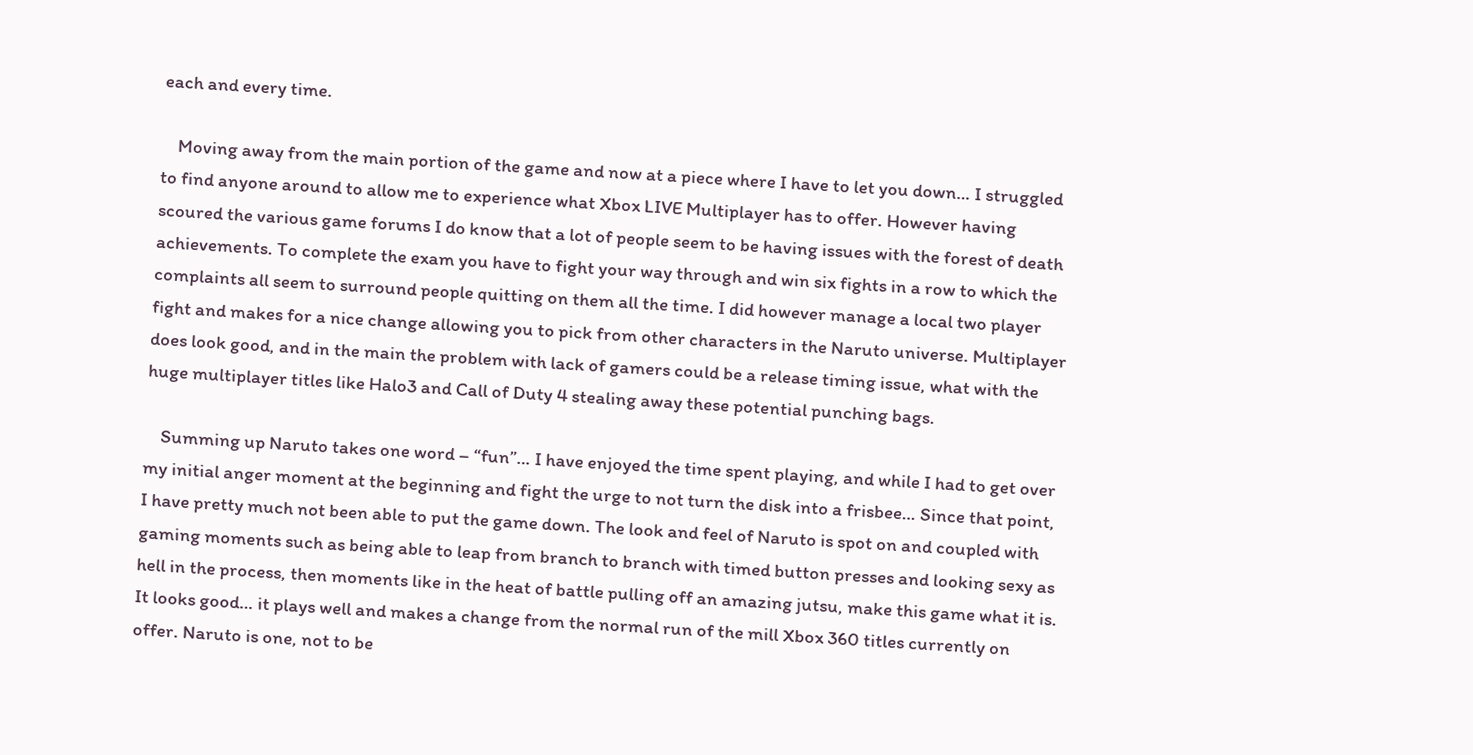each and every time.

    Moving away from the main portion of the game and now at a piece where I have to let you down… I struggled to find anyone around to allow me to experience what Xbox LIVE Multiplayer has to offer. However having scoured the various game forums I do know that a lot of people seem to be having issues with the forest of death achievements. To complete the exam you have to fight your way through and win six fights in a row to which the complaints all seem to surround people quitting on them all the time. I did however manage a local two player fight and makes for a nice change allowing you to pick from other characters in the Naruto universe. Multiplayer does look good, and in the main the problem with lack of gamers could be a release timing issue, what with the huge multiplayer titles like Halo3 and Call of Duty 4 stealing away these potential punching bags.

    Summing up Naruto takes one word – “fun”… I have enjoyed the time spent playing, and while I had to get over my initial anger moment at the beginning and fight the urge to not turn the disk into a frisbee… Since that point, I have pretty much not been able to put the game down. The look and feel of Naruto is spot on and coupled with gaming moments such as being able to leap from branch to branch with timed button presses and looking sexy as hell in the process, then moments like in the heat of battle pulling off an amazing jutsu, make this game what it is. It looks good… it plays well and makes a change from the normal run of the mill Xbox 360 titles currently on offer. Naruto is one, not to be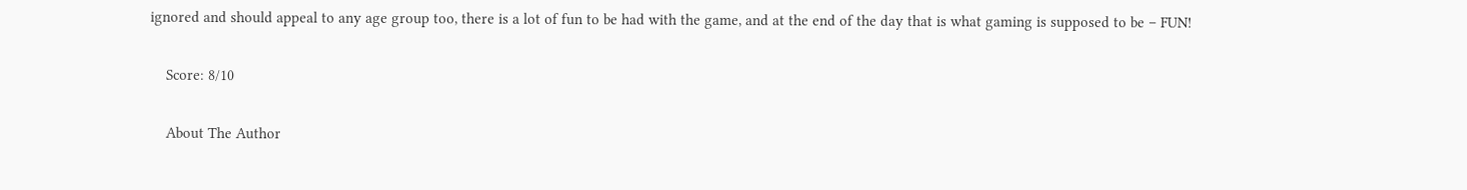ignored and should appeal to any age group too, there is a lot of fun to be had with the game, and at the end of the day that is what gaming is supposed to be – FUN!

    Score: 8/10

    About The Author